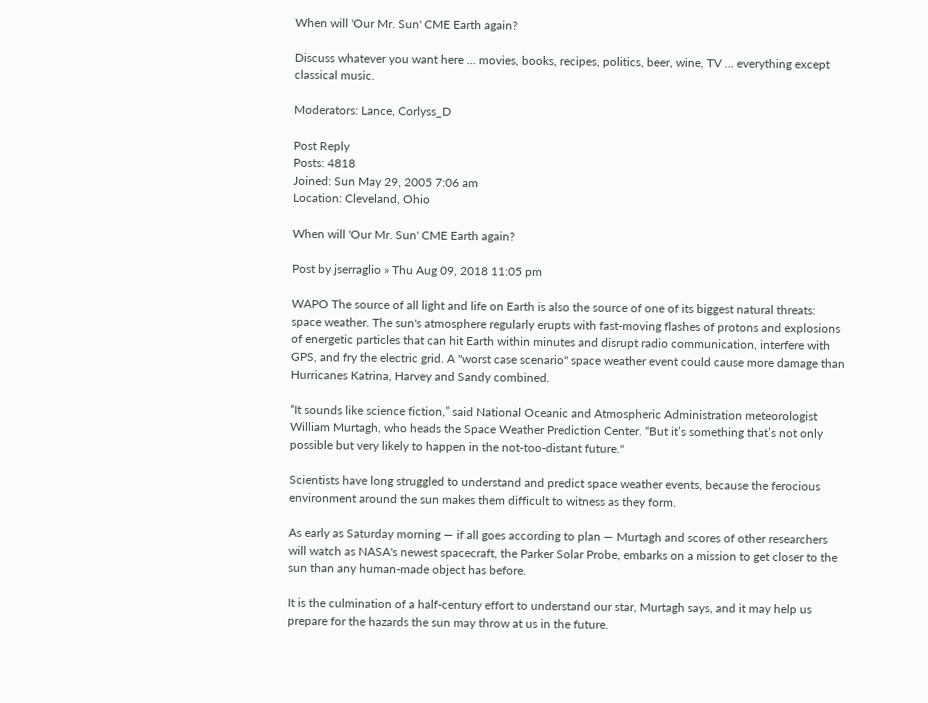When will 'Our Mr. Sun' CME Earth again?

Discuss whatever you want here ... movies, books, recipes, politics, beer, wine, TV ... everything except classical music.

Moderators: Lance, Corlyss_D

Post Reply
Posts: 4818
Joined: Sun May 29, 2005 7:06 am
Location: Cleveland, Ohio

When will 'Our Mr. Sun' CME Earth again?

Post by jserraglio » Thu Aug 09, 2018 11:05 pm

WAPO The source of all light and life on Earth is also the source of one of its biggest natural threats: space weather. The sun's atmosphere regularly erupts with fast-moving flashes of protons and explosions of energetic particles that can hit Earth within minutes and disrupt radio communication, interfere with GPS, and fry the electric grid. A "worst case scenario" space weather event could cause more damage than Hurricanes Katrina, Harvey and Sandy combined.

“It sounds like science fiction,” said National Oceanic and Atmospheric Administration meteorologist William Murtagh, who heads the Space Weather Prediction Center. “But it’s something that’s not only possible but very likely to happen in the not-too-distant future."

Scientists have long struggled to understand and predict space weather events, because the ferocious environment around the sun makes them difficult to witness as they form.

As early as Saturday morning — if all goes according to plan — Murtagh and scores of other researchers will watch as NASA's newest spacecraft, the Parker Solar Probe, embarks on a mission to get closer to the sun than any human-made object has before.

It is the culmination of a half-century effort to understand our star, Murtagh says, and it may help us prepare for the hazards the sun may throw at us in the future.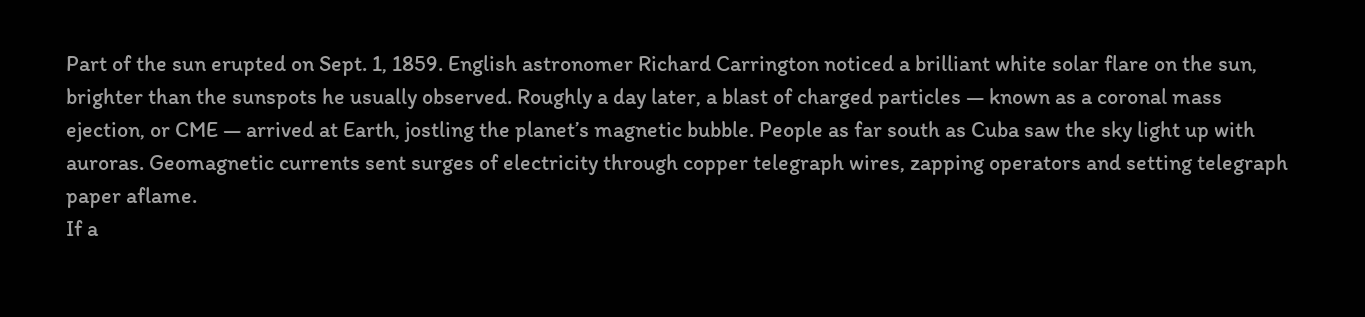Part of the sun erupted on Sept. 1, 1859. English astronomer Richard Carrington noticed a brilliant white solar flare on the sun, brighter than the sunspots he usually observed. Roughly a day later, a blast of charged particles — known as a coronal mass ejection, or CME — arrived at Earth, jostling the planet’s magnetic bubble. People as far south as Cuba saw the sky light up with auroras. Geomagnetic currents sent surges of electricity through copper telegraph wires, zapping operators and setting telegraph paper aflame.
If a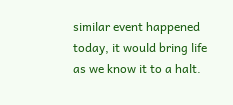similar event happened today, it would bring life as we know it to a halt.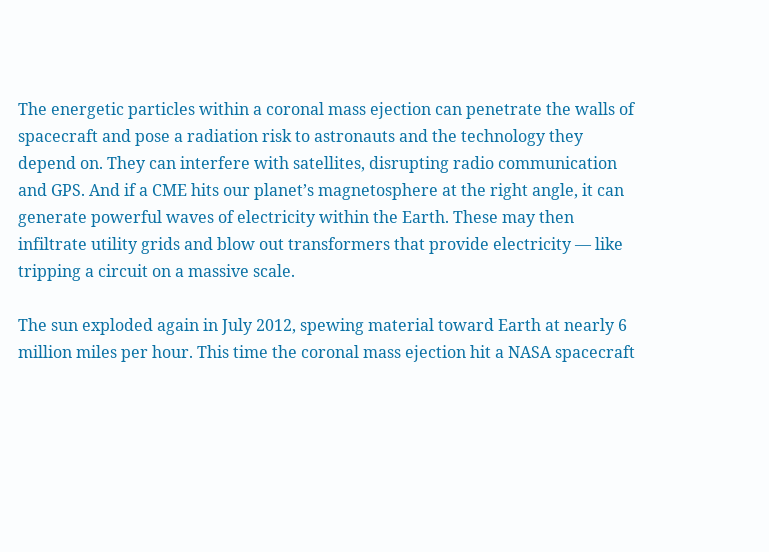The energetic particles within a coronal mass ejection can penetrate the walls of spacecraft and pose a radiation risk to astronauts and the technology they depend on. They can interfere with satellites, disrupting radio communication and GPS. And if a CME hits our planet’s magnetosphere at the right angle, it can generate powerful waves of electricity within the Earth. These may then infiltrate utility grids and blow out transformers that provide electricity — like tripping a circuit on a massive scale.

The sun exploded again in July 2012, spewing material toward Earth at nearly 6 million miles per hour. This time the coronal mass ejection hit a NASA spacecraft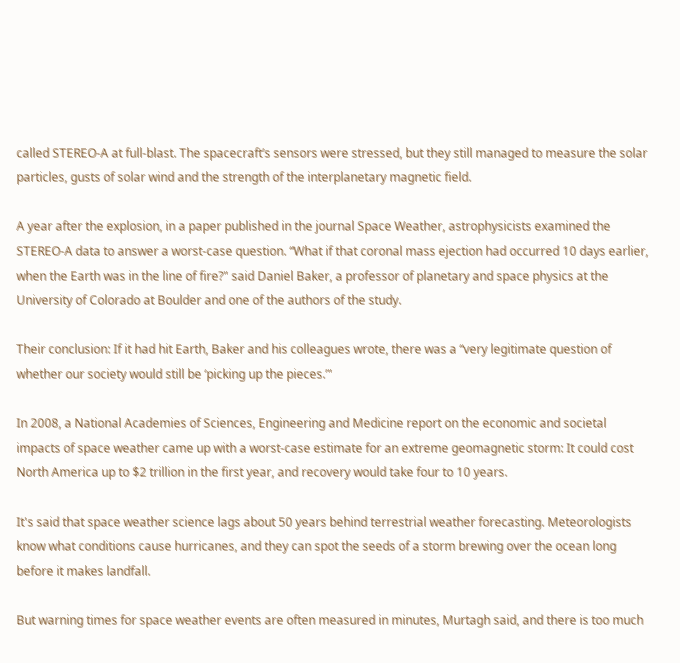called STEREO-A at full-blast. The spacecraft’s sensors were stressed, but they still managed to measure the solar particles, gusts of solar wind and the strength of the interplanetary magnetic field.

A year after the explosion, in a paper published in the journal Space Weather, astrophysicists examined the STEREO-A data to answer a worst-case question. “What if that coronal mass ejection had occurred 10 days earlier, when the Earth was in the line of fire?" said Daniel Baker, a professor of planetary and space physics at the University of Colorado at Boulder and one of the authors of the study.

Their conclusion: If it had hit Earth, Baker and his colleagues wrote, there was a “very legitimate question of whether our society would still be ‘picking up the pieces.’"

In 2008, a National Academies of Sciences, Engineering and Medicine report on the economic and societal impacts of space weather came up with a worst-case estimate for an extreme geomagnetic storm: It could cost North America up to $2 trillion in the first year, and recovery would take four to 10 years.

It's said that space weather science lags about 50 years behind terrestrial weather forecasting. Meteorologists know what conditions cause hurricanes, and they can spot the seeds of a storm brewing over the ocean long before it makes landfall.

But warning times for space weather events are often measured in minutes, Murtagh said, and there is too much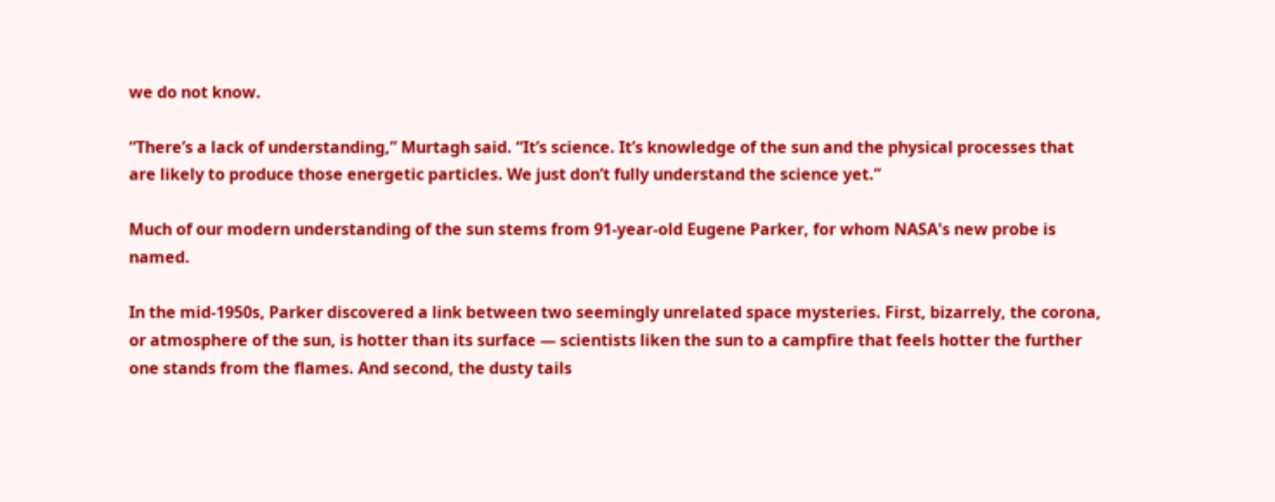we do not know.

“There’s a lack of understanding,” Murtagh said. “It’s science. It’s knowledge of the sun and the physical processes that are likely to produce those energetic particles. We just don’t fully understand the science yet.”

Much of our modern understanding of the sun stems from 91-year-old Eugene Parker, for whom NASA's new probe is named.

In the mid-1950s, Parker discovered a link between two seemingly unrelated space mysteries. First, bizarrely, the corona, or atmosphere of the sun, is hotter than its surface — scientists liken the sun to a campfire that feels hotter the further one stands from the flames. And second, the dusty tails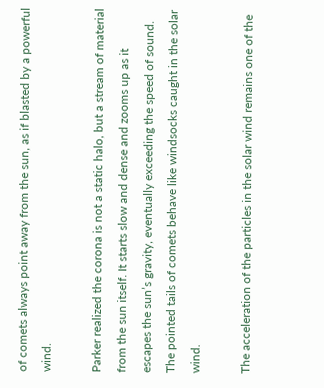of comets always point away from the sun, as if blasted by a powerful wind.

Parker realized the corona is not a static halo, but a stream of material from the sun itself. It starts slow and dense and zooms up as it escapes the sun’s gravity, eventually exceeding the speed of sound. The pointed tails of comets behave like windsocks caught in the solar wind.

The acceleration of the particles in the solar wind remains one of the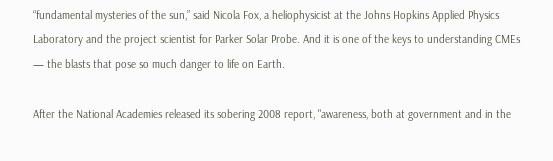“fundamental mysteries of the sun,” said Nicola Fox, a heliophysicist at the Johns Hopkins Applied Physics Laboratory and the project scientist for Parker Solar Probe. And it is one of the keys to understanding CMEs — the blasts that pose so much danger to life on Earth.

After the National Academies released its sobering 2008 report, "awareness, both at government and in the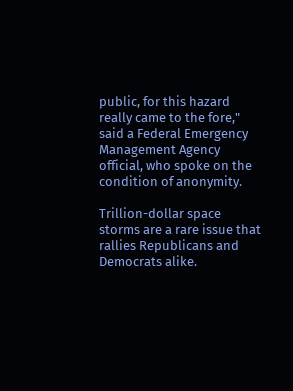public, for this hazard really came to the fore," said a Federal Emergency Management Agency official, who spoke on the condition of anonymity.

Trillion-dollar space storms are a rare issue that rallies Republicans and Democrats alike.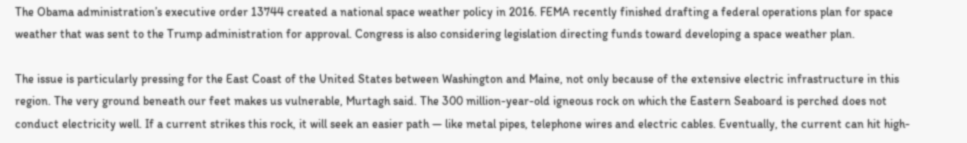The Obama administration’s executive order 13744 created a national space weather policy in 2016. FEMA recently finished drafting a federal operations plan for space weather that was sent to the Trump administration for approval. Congress is also considering legislation directing funds toward developing a space weather plan.

The issue is particularly pressing for the East Coast of the United States between Washington and Maine, not only because of the extensive electric infrastructure in this region. The very ground beneath our feet makes us vulnerable, Murtagh said. The 300 million-year-old igneous rock on which the Eastern Seaboard is perched does not conduct electricity well. If a current strikes this rock, it will seek an easier path — like metal pipes, telephone wires and electric cables. Eventually, the current can hit high-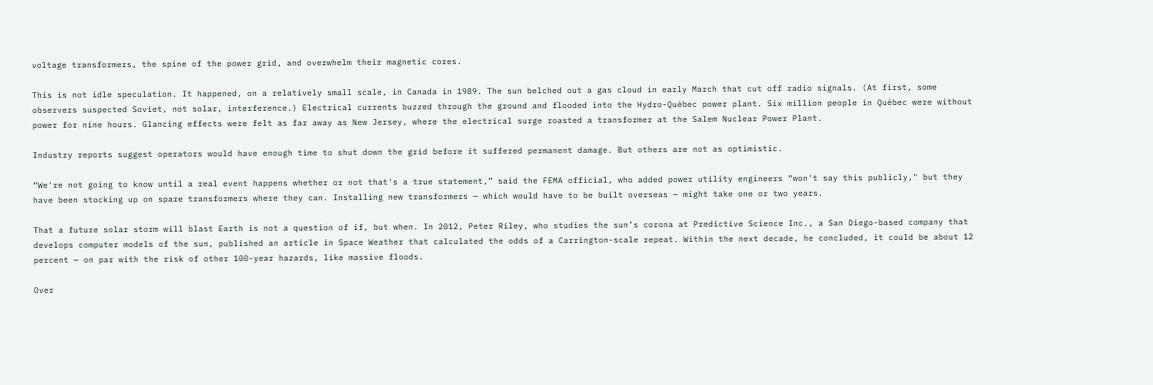voltage transformers, the spine of the power grid, and overwhelm their magnetic cores.

This is not idle speculation. It happened, on a relatively small scale, in Canada in 1989. The sun belched out a gas cloud in early March that cut off radio signals. (At first, some observers suspected Soviet, not solar, interference.) Electrical currents buzzed through the ground and flooded into the Hydro-Québec power plant. Six million people in Québec were without power for nine hours. Glancing effects were felt as far away as New Jersey, where the electrical surge roasted a transformer at the Salem Nuclear Power Plant.

Industry reports suggest operators would have enough time to shut down the grid before it suffered permanent damage. But others are not as optimistic.

“We're not going to know until a real event happens whether or not that's a true statement,” said the FEMA official, who added power utility engineers “won't say this publicly," but they have been stocking up on spare transformers where they can. Installing new transformers — which would have to be built overseas — might take one or two years.

That a future solar storm will blast Earth is not a question of if, but when. In 2012, Peter Riley, who studies the sun’s corona at Predictive Science Inc., a San Diego-based company that develops computer models of the sun, published an article in Space Weather that calculated the odds of a Carrington-scale repeat. Within the next decade, he concluded, it could be about 12 percent — on par with the risk of other 100-year hazards, like massive floods.

Over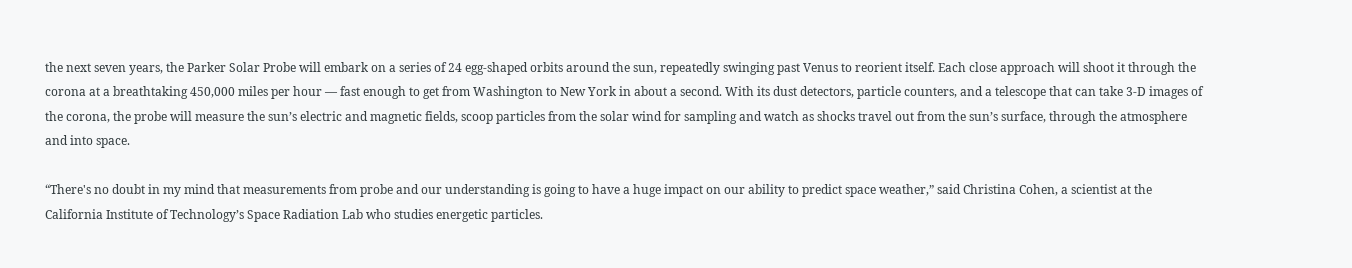the next seven years, the Parker Solar Probe will embark on a series of 24 egg-shaped orbits around the sun, repeatedly swinging past Venus to reorient itself. Each close approach will shoot it through the corona at a breathtaking 450,000 miles per hour — fast enough to get from Washington to New York in about a second. With its dust detectors, particle counters, and a telescope that can take 3-D images of the corona, the probe will measure the sun’s electric and magnetic fields, scoop particles from the solar wind for sampling and watch as shocks travel out from the sun’s surface, through the atmosphere and into space.

“There's no doubt in my mind that measurements from probe and our understanding is going to have a huge impact on our ability to predict space weather,” said Christina Cohen, a scientist at the California Institute of Technology’s Space Radiation Lab who studies energetic particles.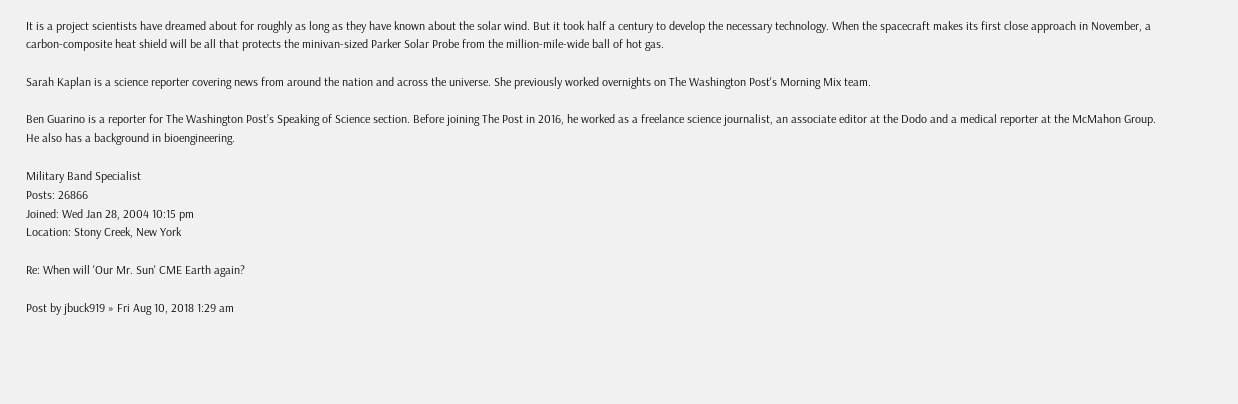It is a project scientists have dreamed about for roughly as long as they have known about the solar wind. But it took half a century to develop the necessary technology. When the spacecraft makes its first close approach in November, a carbon-composite heat shield will be all that protects the minivan-sized Parker Solar Probe from the million-mile-wide ball of hot gas.

Sarah Kaplan is a science reporter covering news from around the nation and across the universe. She previously worked overnights on The Washington Post's Morning Mix team.

Ben Guarino is a reporter for The Washington Post’s Speaking of Science section. Before joining The Post in 2016, he worked as a freelance science journalist, an associate editor at the Dodo and a medical reporter at the McMahon Group. He also has a background in bioengineering.

Military Band Specialist
Posts: 26866
Joined: Wed Jan 28, 2004 10:15 pm
Location: Stony Creek, New York

Re: When will 'Our Mr. Sun' CME Earth again?

Post by jbuck919 » Fri Aug 10, 2018 1:29 am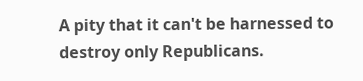A pity that it can't be harnessed to destroy only Republicans.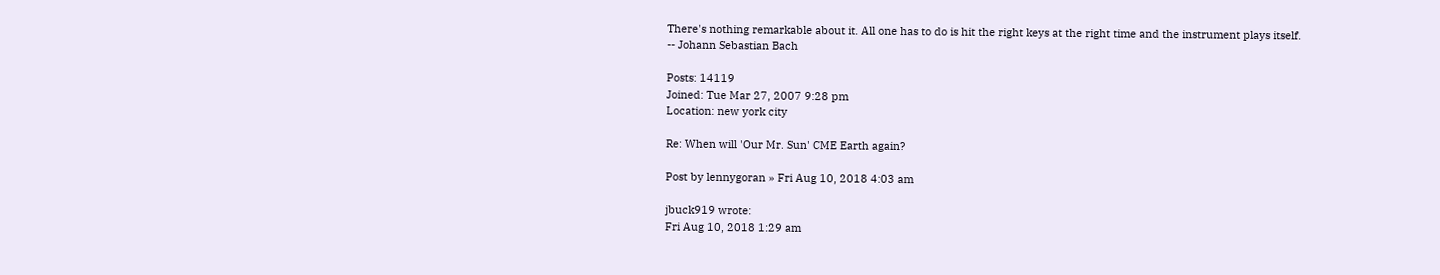There's nothing remarkable about it. All one has to do is hit the right keys at the right time and the instrument plays itself.
-- Johann Sebastian Bach

Posts: 14119
Joined: Tue Mar 27, 2007 9:28 pm
Location: new york city

Re: When will 'Our Mr. Sun' CME Earth again?

Post by lennygoran » Fri Aug 10, 2018 4:03 am

jbuck919 wrote:
Fri Aug 10, 2018 1:29 am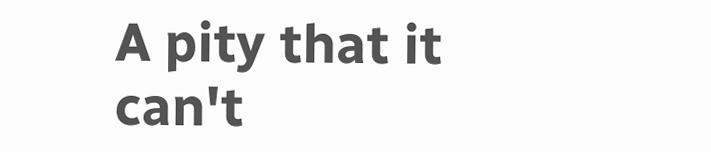A pity that it can't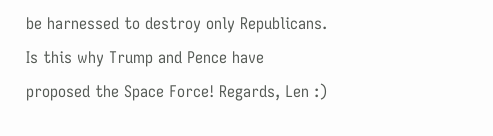be harnessed to destroy only Republicans.
Is this why Trump and Pence have proposed the Space Force! Regards, Len :)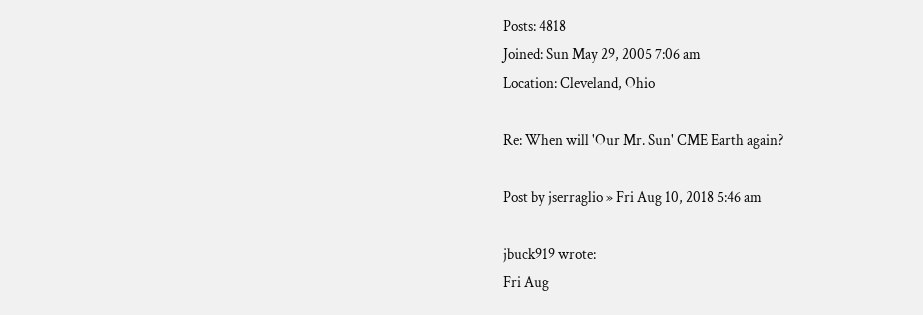Posts: 4818
Joined: Sun May 29, 2005 7:06 am
Location: Cleveland, Ohio

Re: When will 'Our Mr. Sun' CME Earth again?

Post by jserraglio » Fri Aug 10, 2018 5:46 am

jbuck919 wrote:
Fri Aug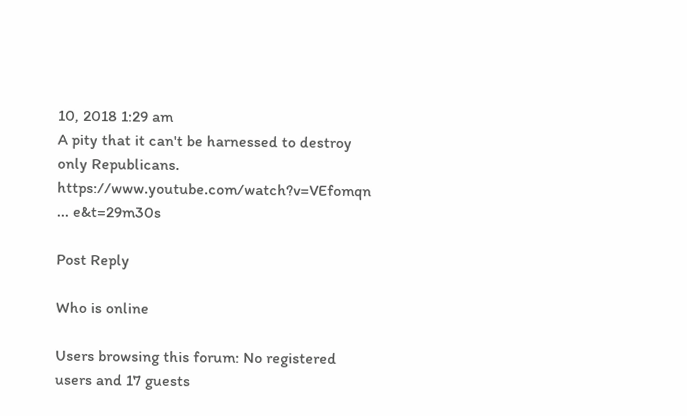10, 2018 1:29 am
A pity that it can't be harnessed to destroy only Republicans.
https://www.youtube.com/watch?v=VEfomqn ... e&t=29m30s

Post Reply

Who is online

Users browsing this forum: No registered users and 17 guests